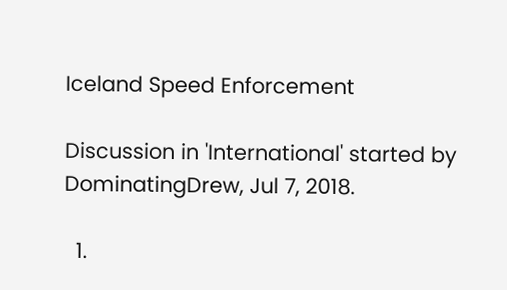Iceland Speed Enforcement

Discussion in 'International' started by DominatingDrew, Jul 7, 2018.

  1.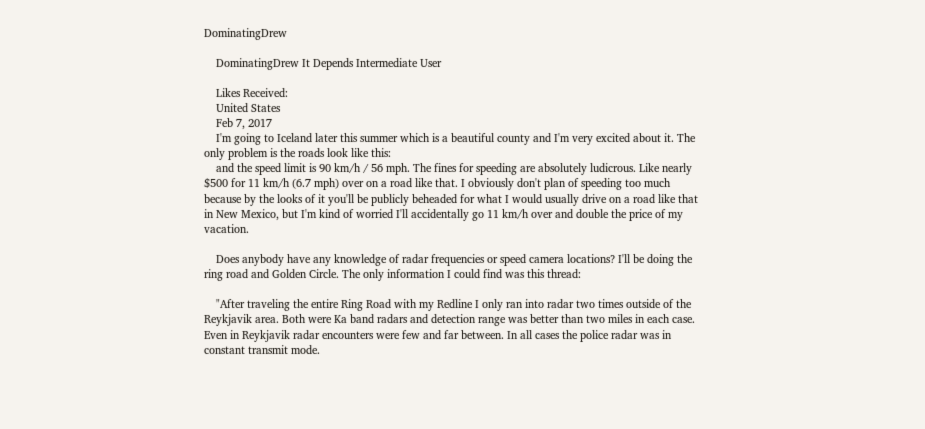DominatingDrew

    DominatingDrew It Depends Intermediate User

    Likes Received:
    United States
    Feb 7, 2017
    I'm going to Iceland later this summer which is a beautiful county and I'm very excited about it. The only problem is the roads look like this:
    and the speed limit is 90 km/h / 56 mph. The fines for speeding are absolutely ludicrous. Like nearly $500 for 11 km/h (6.7 mph) over on a road like that. I obviously don't plan of speeding too much because by the looks of it you'll be publicly beheaded for what I would usually drive on a road like that in New Mexico, but I'm kind of worried I'll accidentally go 11 km/h over and double the price of my vacation.

    Does anybody have any knowledge of radar frequencies or speed camera locations? I'll be doing the ring road and Golden Circle. The only information I could find was this thread:

    "After traveling the entire Ring Road with my Redline I only ran into radar two times outside of the Reykjavik area. Both were Ka band radars and detection range was better than two miles in each case. Even in Reykjavik radar encounters were few and far between. In all cases the police radar was in constant transmit mode.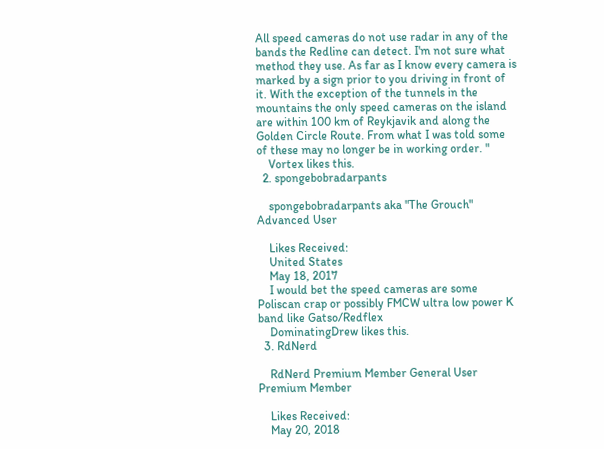All speed cameras do not use radar in any of the bands the Redline can detect. I'm not sure what method they use. As far as I know every camera is marked by a sign prior to you driving in front of it. With the exception of the tunnels in the mountains the only speed cameras on the island are within 100 km of Reykjavik and along the Golden Circle Route. From what I was told some of these may no longer be in working order. "
    Vortex likes this.
  2. spongebobradarpants

    spongebobradarpants aka "The Grouch" Advanced User

    Likes Received:
    United States
    May 18, 2017
    I would bet the speed cameras are some Poliscan crap or possibly FMCW ultra low power K band like Gatso/Redflex
    DominatingDrew likes this.
  3. RdNerd

    RdNerd Premium Member General User Premium Member

    Likes Received:
    May 20, 2018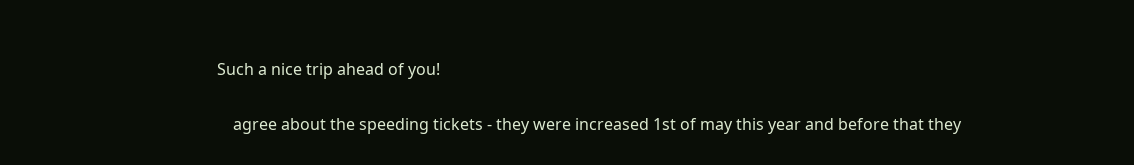Such a nice trip ahead of you!

    agree about the speeding tickets - they were increased 1st of may this year and before that they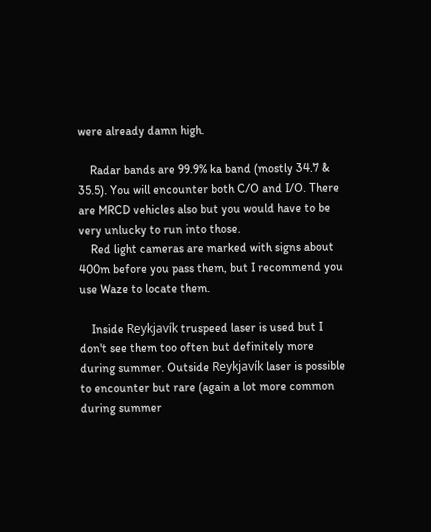were already damn high.

    Radar bands are 99.9% ka band (mostly 34.7 & 35.5). You will encounter both C/O and I/O. There are MRCD vehicles also but you would have to be very unlucky to run into those.
    Red light cameras are marked with signs about 400m before you pass them, but I recommend you use Waze to locate them.

    Inside Reykjavík truspeed laser is used but I don't see them too often but definitely more during summer. Outside Reykjavík laser is possible to encounter but rare (again a lot more common during summer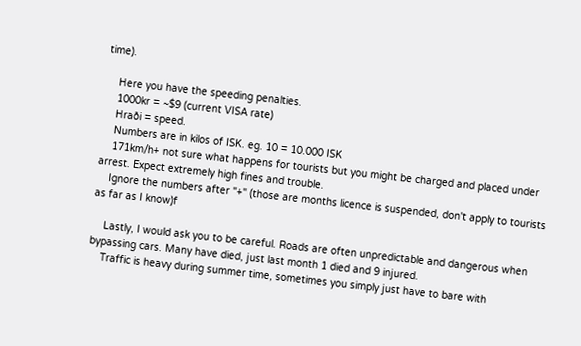time).

    Here you have the speeding penalties.
    1000kr = ~$9 (current VISA rate)
    Hraði = speed.
    Numbers are in kilos of ISK. eg. 10 = 10.000 ISK
    171km/h+ not sure what happens for tourists but you might be charged and placed under arrest. Expect extremely high fines and trouble.
    Ignore the numbers after "+" (those are months licence is suspended, don't apply to tourists as far as I know)f

    Lastly, I would ask you to be careful. Roads are often unpredictable and dangerous when bypassing cars. Many have died, just last month 1 died and 9 injured.
    Traffic is heavy during summer time, sometimes you simply just have to bare with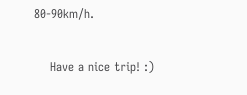80-90km/h.

    Have a nice trip! :)